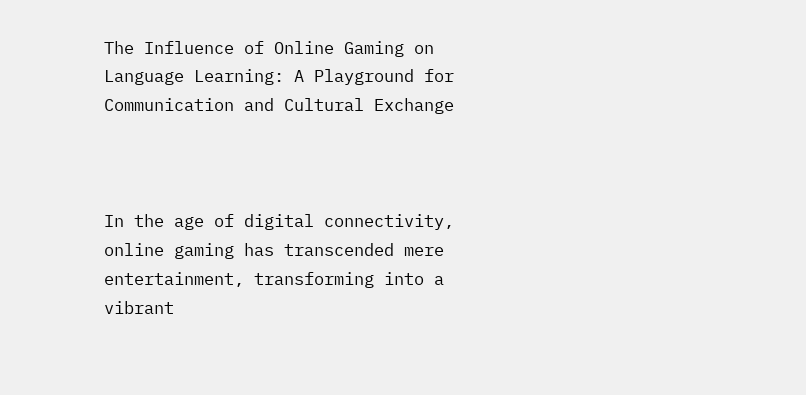The Influence of Online Gaming on Language Learning: A Playground for Communication and Cultural Exchange



In the age of digital connectivity, online gaming has transcended mere entertainment, transforming into a vibrant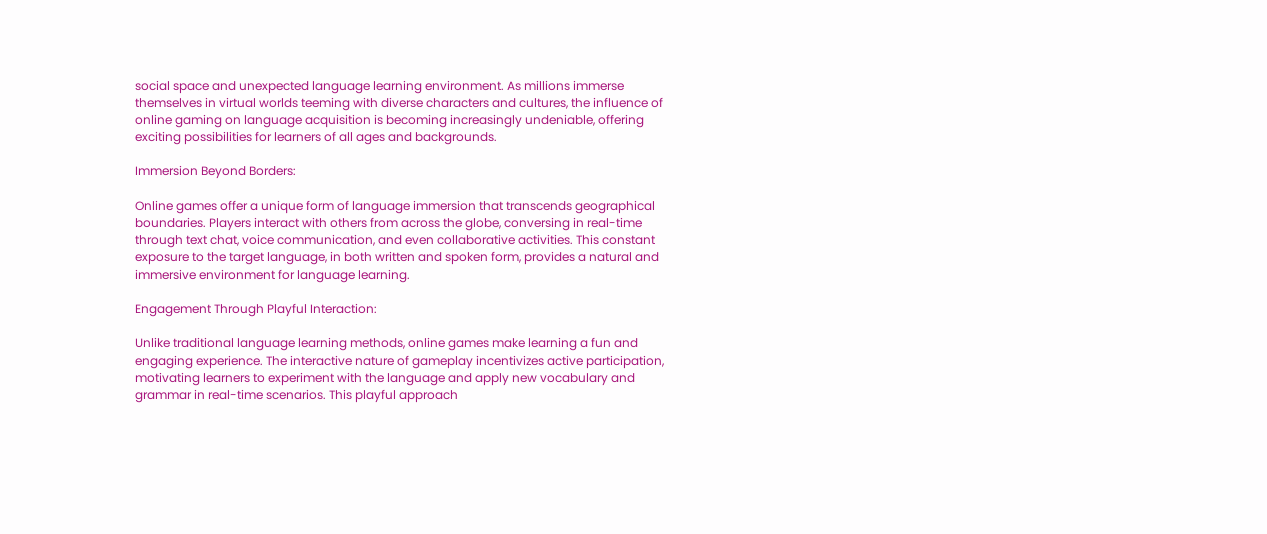social space and unexpected language learning environment. As millions immerse themselves in virtual worlds teeming with diverse characters and cultures, the influence of online gaming on language acquisition is becoming increasingly undeniable, offering exciting possibilities for learners of all ages and backgrounds.

Immersion Beyond Borders:

Online games offer a unique form of language immersion that transcends geographical boundaries. Players interact with others from across the globe, conversing in real-time through text chat, voice communication, and even collaborative activities. This constant exposure to the target language, in both written and spoken form, provides a natural and immersive environment for language learning.

Engagement Through Playful Interaction:

Unlike traditional language learning methods, online games make learning a fun and engaging experience. The interactive nature of gameplay incentivizes active participation, motivating learners to experiment with the language and apply new vocabulary and grammar in real-time scenarios. This playful approach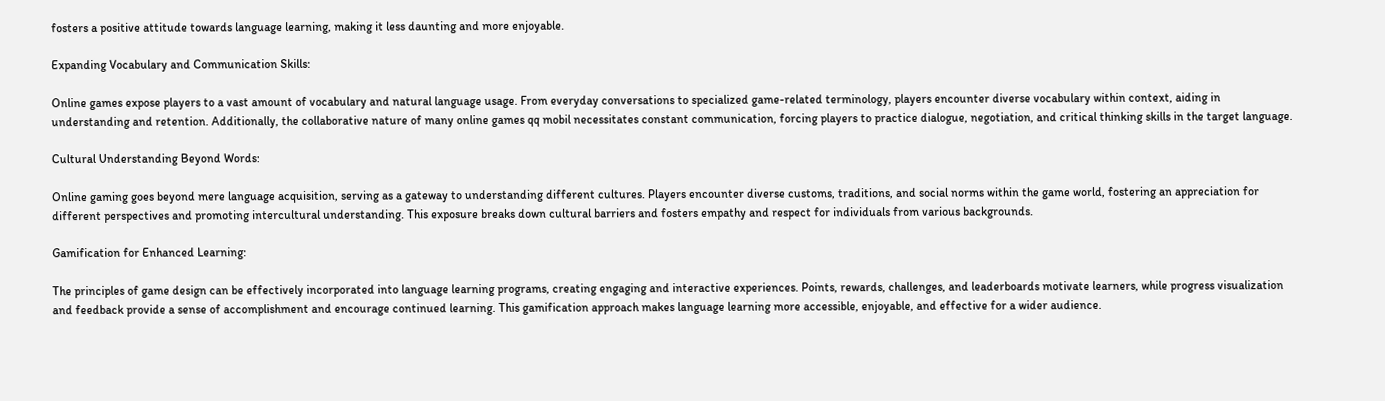fosters a positive attitude towards language learning, making it less daunting and more enjoyable.

Expanding Vocabulary and Communication Skills:

Online games expose players to a vast amount of vocabulary and natural language usage. From everyday conversations to specialized game-related terminology, players encounter diverse vocabulary within context, aiding in understanding and retention. Additionally, the collaborative nature of many online games qq mobil necessitates constant communication, forcing players to practice dialogue, negotiation, and critical thinking skills in the target language.

Cultural Understanding Beyond Words:

Online gaming goes beyond mere language acquisition, serving as a gateway to understanding different cultures. Players encounter diverse customs, traditions, and social norms within the game world, fostering an appreciation for different perspectives and promoting intercultural understanding. This exposure breaks down cultural barriers and fosters empathy and respect for individuals from various backgrounds.

Gamification for Enhanced Learning:

The principles of game design can be effectively incorporated into language learning programs, creating engaging and interactive experiences. Points, rewards, challenges, and leaderboards motivate learners, while progress visualization and feedback provide a sense of accomplishment and encourage continued learning. This gamification approach makes language learning more accessible, enjoyable, and effective for a wider audience.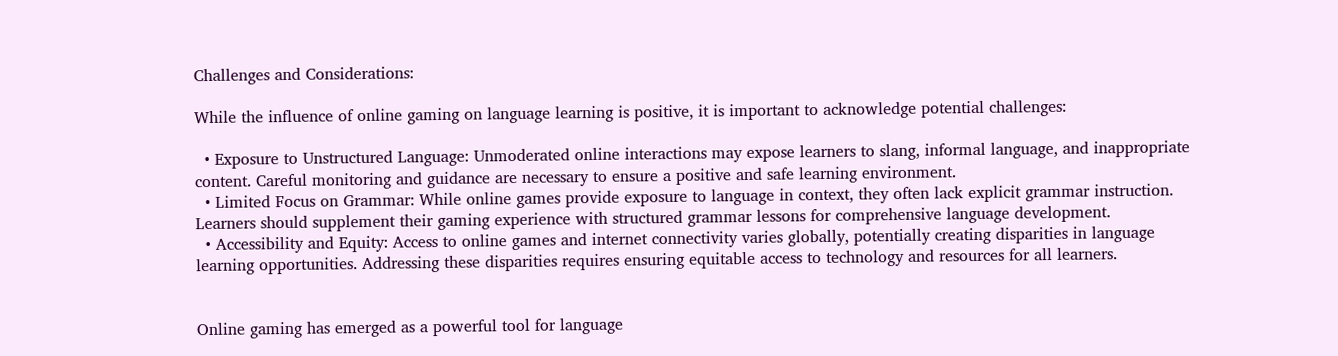Challenges and Considerations:

While the influence of online gaming on language learning is positive, it is important to acknowledge potential challenges:

  • Exposure to Unstructured Language: Unmoderated online interactions may expose learners to slang, informal language, and inappropriate content. Careful monitoring and guidance are necessary to ensure a positive and safe learning environment.
  • Limited Focus on Grammar: While online games provide exposure to language in context, they often lack explicit grammar instruction. Learners should supplement their gaming experience with structured grammar lessons for comprehensive language development.
  • Accessibility and Equity: Access to online games and internet connectivity varies globally, potentially creating disparities in language learning opportunities. Addressing these disparities requires ensuring equitable access to technology and resources for all learners.


Online gaming has emerged as a powerful tool for language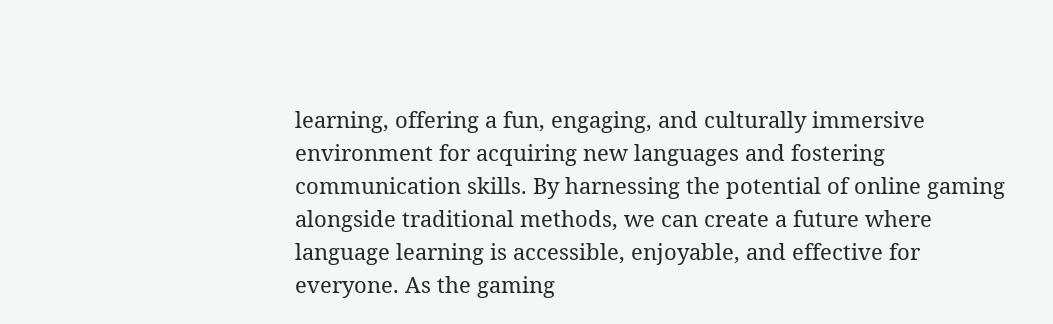learning, offering a fun, engaging, and culturally immersive environment for acquiring new languages and fostering communication skills. By harnessing the potential of online gaming alongside traditional methods, we can create a future where language learning is accessible, enjoyable, and effective for everyone. As the gaming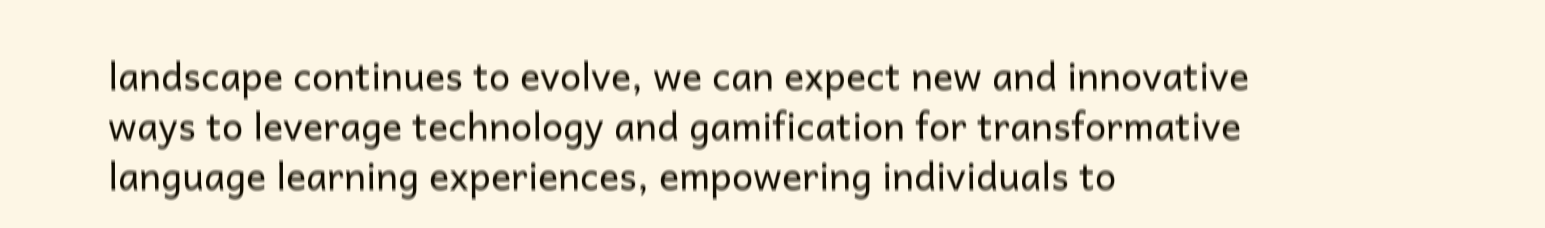landscape continues to evolve, we can expect new and innovative ways to leverage technology and gamification for transformative language learning experiences, empowering individuals to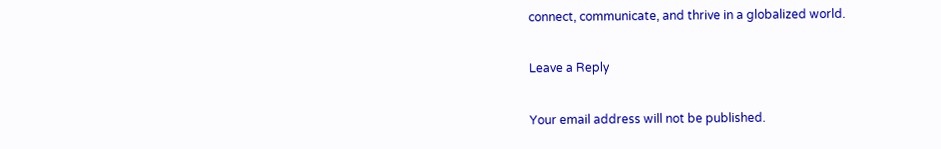connect, communicate, and thrive in a globalized world.

Leave a Reply

Your email address will not be published.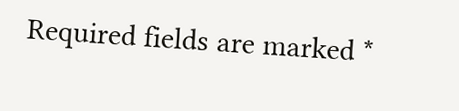Required fields are marked *